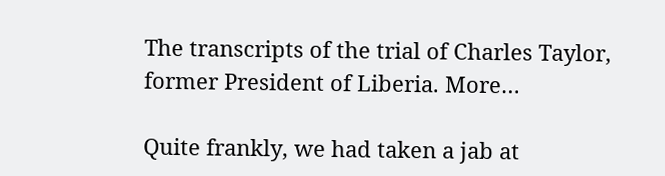The transcripts of the trial of Charles Taylor, former President of Liberia. More…

Quite frankly, we had taken a jab at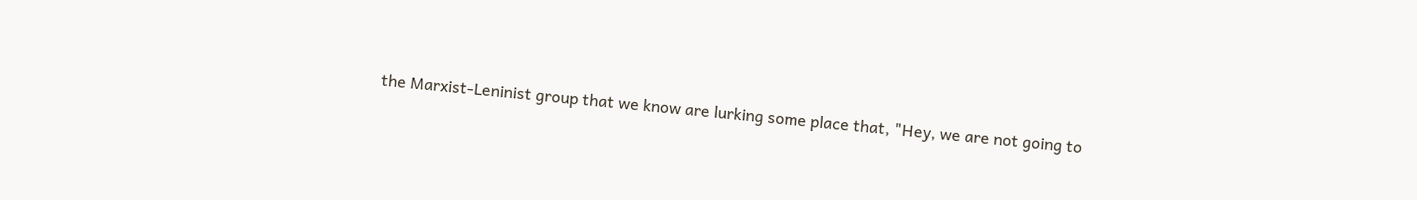the Marxist-Leninist group that we know are lurking some place that, "Hey, we are not going to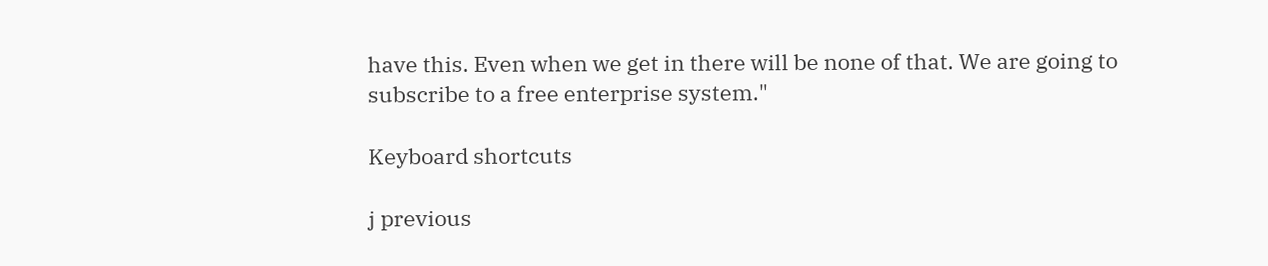have this. Even when we get in there will be none of that. We are going to subscribe to a free enterprise system."

Keyboard shortcuts

j previous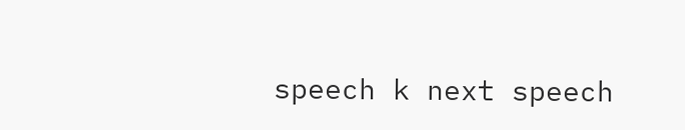speech k next speech